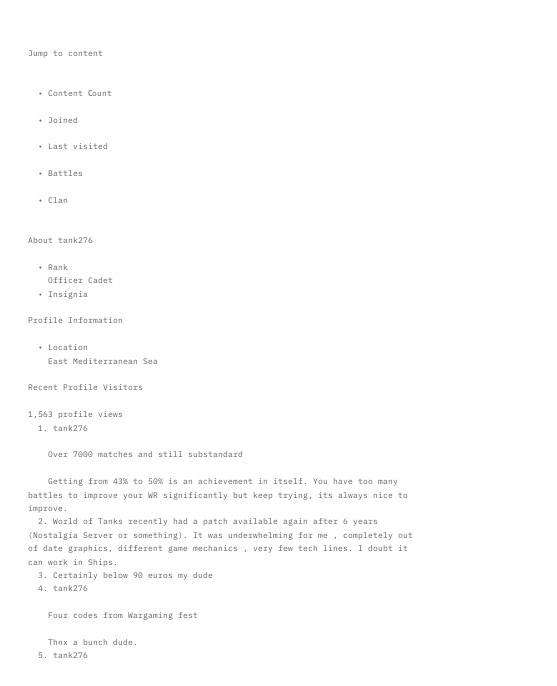Jump to content


  • Content Сount

  • Joined

  • Last visited

  • Battles

  • Clan


About tank276

  • Rank
    Officer Cadet
  • Insignia

Profile Information

  • Location
    East Mediterranean Sea

Recent Profile Visitors

1,563 profile views
  1. tank276

    Over 7000 matches and still substandard

    Getting from 43% to 50% is an achievement in itself. You have too many battles to improve your WR significantly but keep trying, its always nice to improve.
  2. World of Tanks recently had a patch available again after 6 years (Nostalgia Server or something). It was underwhelming for me , completely out of date graphics, different game mechanics , very few tech lines. I doubt it can work in Ships.
  3. Certainly below 90 euros my dude
  4. tank276

    Four codes from Wargaming fest

    Thnx a bunch dude.
  5. tank276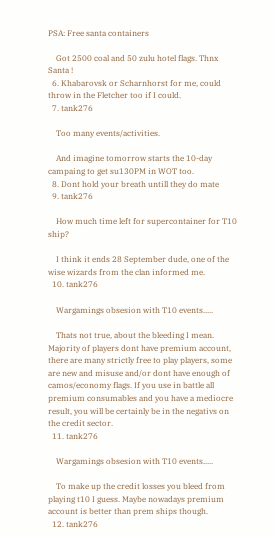PSA: Free santa containers

    Got 2500 coal and 50 zulu hotel flags. Thnx Santa !
  6. Khabarovsk or Scharnhorst for me, could throw in the Fletcher too if I could.
  7. tank276

    Too many events/activities.

    And imagine tomorrow starts the 10-day campaing to get su130PM in WOT too.
  8. Dont hold your breath untill they do mate
  9. tank276

    How much time left for supercontainer for T10 ship?

    I think it ends 28 September dude, one of the wise wizards from the clan informed me.
  10. tank276

    Wargamings obsesion with T10 events.....

    Thats not true, about the bleeding I mean. Majority of players dont have premium account, there are many strictly free to play players, some are new and misuse and/or dont have enough of camos/economy flags. If you use in battle all premium consumables and you have a mediocre result, you will be certainly be in the negativs on the credit sector.
  11. tank276

    Wargamings obsesion with T10 events.....

    To make up the credit losses you bleed from playing t10 I guess. Maybe nowadays premium account is better than prem ships though.
  12. tank276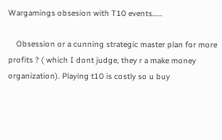Wargamings obsesion with T10 events.....

    Obsession or a cunning strategic master plan for more profits ? ( which I dont judge, they r a make money organization). Playing t10 is costly so u buy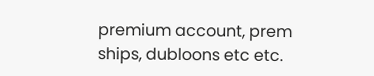premium account, prem ships, dubloons etc etc.